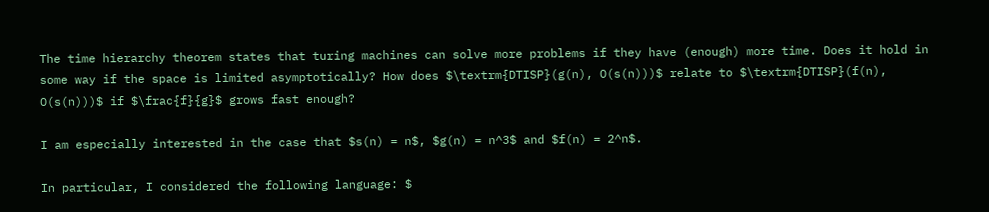The time hierarchy theorem states that turing machines can solve more problems if they have (enough) more time. Does it hold in some way if the space is limited asymptotically? How does $\textrm{DTISP}(g(n), O(s(n)))$ relate to $\textrm{DTISP}(f(n), O(s(n)))$ if $\frac{f}{g}$ grows fast enough?

I am especially interested in the case that $s(n) = n$, $g(n) = n^3$ and $f(n) = 2^n$.

In particular, I considered the following language: $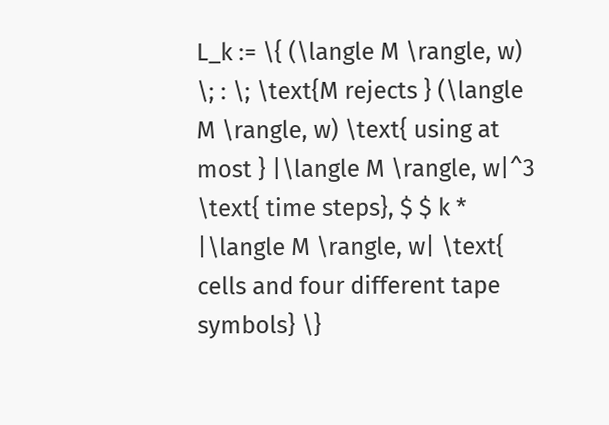L_k := \{ (\langle M \rangle, w) \; : \; \text{M rejects } (\langle M \rangle, w) \text{ using at most } |\langle M \rangle, w|^3 \text{ time steps}, $ $ k * |\langle M \rangle, w| \text{ cells and four different tape symbols} \}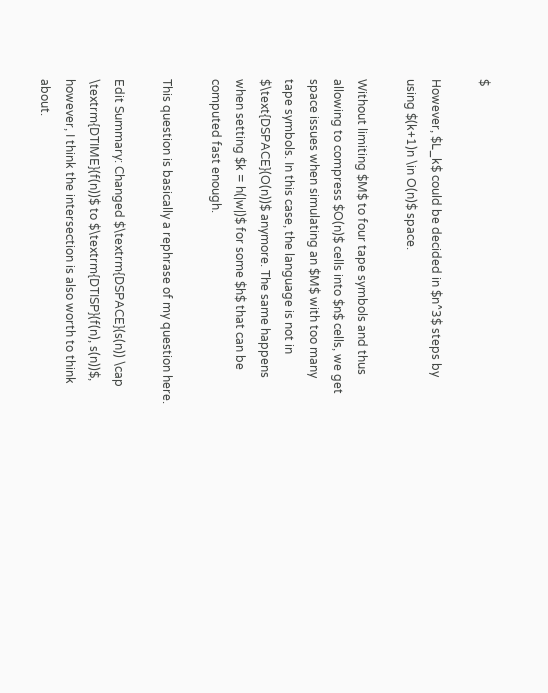$

However, $L_k$ could be decided in $n^3$ steps by using $(k+1)n \in O(n)$ space.

Without limiting $M$ to four tape symbols and thus allowing to compress $O(n)$ cells into $n$ cells, we get space issues when simulating an $M$ with too many tape symbols. In this case, the language is not in $\text{DSPACE}(O(n))$ anymore. The same happens when setting $k = h(|w|)$ for some $h$ that can be computed fast enough.

This question is basically a rephrase of my question here.

Edit Summary: Changed $\textrm{DSPACE}(s(n)) \cap \textrm{DTIME}(f(n))$ to $\textrm{DTISP}(f(n), s(n))$, however, I think the intersection is also worth to think about.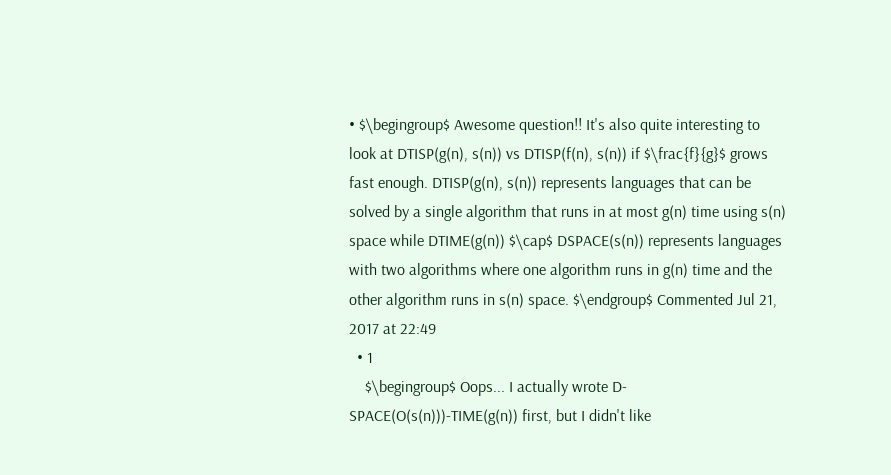• $\begingroup$ Awesome question!! It's also quite interesting to look at DTISP(g(n), s(n)) vs DTISP(f(n), s(n)) if $\frac{f}{g}$ grows fast enough. DTISP(g(n), s(n)) represents languages that can be solved by a single algorithm that runs in at most g(n) time using s(n) space while DTIME(g(n)) $\cap$ DSPACE(s(n)) represents languages with two algorithms where one algorithm runs in g(n) time and the other algorithm runs in s(n) space. $\endgroup$ Commented Jul 21, 2017 at 22:49
  • 1
    $\begingroup$ Oops... I actually wrote D-SPACE(O(s(n)))-TIME(g(n)) first, but I didn't like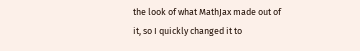the look of what MathJax made out of it, so I quickly changed it to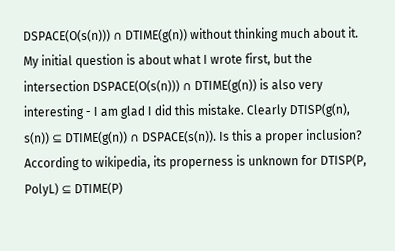DSPACE(O(s(n))) ∩ DTIME(g(n)) without thinking much about it. My initial question is about what I wrote first, but the intersection DSPACE(O(s(n))) ∩ DTIME(g(n)) is also very interesting - I am glad I did this mistake. Clearly DTISP(g(n), s(n)) ⊆ DTIME(g(n)) ∩ DSPACE(s(n)). Is this a proper inclusion? According to wikipedia, its properness is unknown for DTISP(P, PolyL) ⊆ DTIME(P)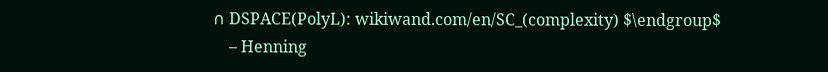∩ DSPACE(PolyL): wikiwand.com/en/SC_(complexity) $\endgroup$
    – Henning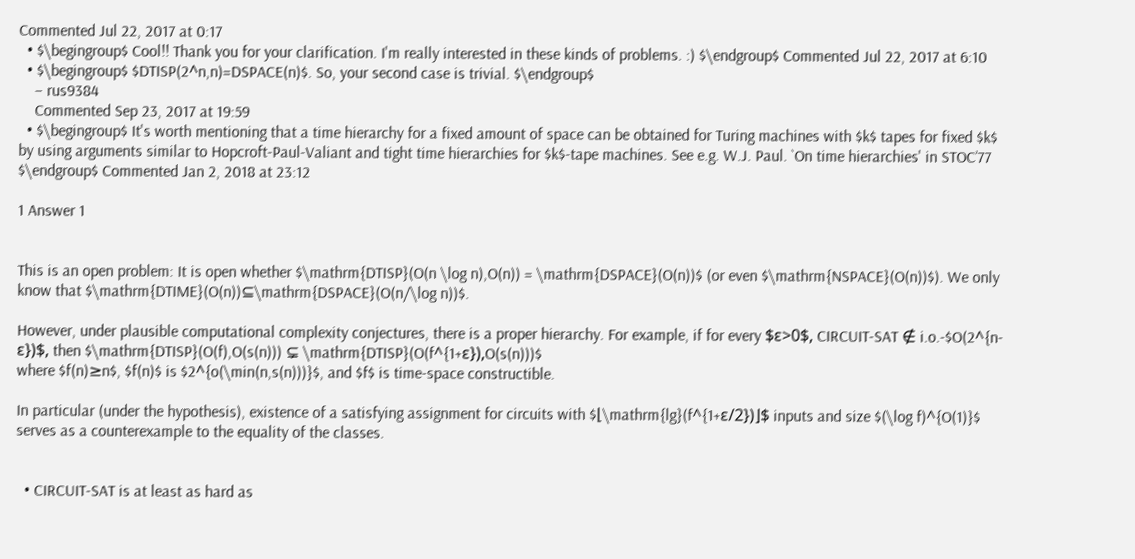Commented Jul 22, 2017 at 0:17
  • $\begingroup$ Cool!! Thank you for your clarification. I'm really interested in these kinds of problems. :) $\endgroup$ Commented Jul 22, 2017 at 6:10
  • $\begingroup$ $DTISP(2^n,n)=DSPACE(n)$. So, your second case is trivial. $\endgroup$
    – rus9384
    Commented Sep 23, 2017 at 19:59
  • $\begingroup$ It's worth mentioning that a time hierarchy for a fixed amount of space can be obtained for Turing machines with $k$ tapes for fixed $k$ by using arguments similar to Hopcroft-Paul-Valiant and tight time hierarchies for $k$-tape machines. See e.g. W.J. Paul. `On time hierarchies' in STOC’77 $\endgroup$ Commented Jan 2, 2018 at 23:12

1 Answer 1


This is an open problem: It is open whether $\mathrm{DTISP}(O(n \log n),O(n)) = \mathrm{DSPACE}(O(n))$ (or even $\mathrm{NSPACE}(O(n))$). We only know that $\mathrm{DTIME}(O(n))⊆\mathrm{DSPACE}(O(n/\log n))$.

However, under plausible computational complexity conjectures, there is a proper hierarchy. For example, if for every $ε>0$, CIRCUIT-SAT ∉ i.o.-$O(2^{n-ε})$, then $\mathrm{DTISP}(O(f),O(s(n))) ⊊ \mathrm{DTISP}(O(f^{1+ε}),O(s(n)))$
where $f(n)≥n$, $f(n)$ is $2^{o(\min(n,s(n)))}$, and $f$ is time-space constructible.

In particular (under the hypothesis), existence of a satisfying assignment for circuits with $⌊\mathrm{lg}(f^{1+ε/2})⌋$ inputs and size $(\log f)^{O(1)}$ serves as a counterexample to the equality of the classes.


  • CIRCUIT-SAT is at least as hard as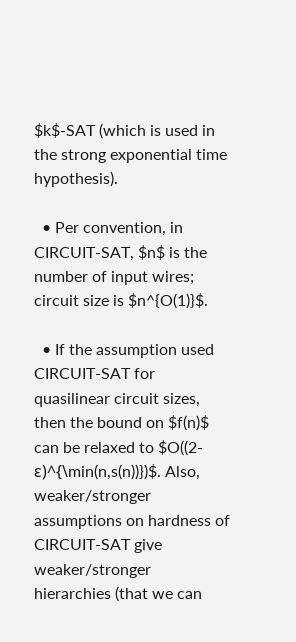$k$-SAT (which is used in the strong exponential time hypothesis).

  • Per convention, in CIRCUIT-SAT, $n$ is the number of input wires; circuit size is $n^{O(1)}$.

  • If the assumption used CIRCUIT-SAT for quasilinear circuit sizes, then the bound on $f(n)$ can be relaxed to $O((2-ε)^{\min(n,s(n))})$. Also, weaker/stronger assumptions on hardness of CIRCUIT-SAT give weaker/stronger hierarchies (that we can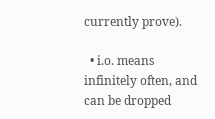currently prove).

  • i.o. means infinitely often, and can be dropped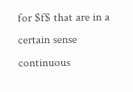for $f$ that are in a certain sense continuous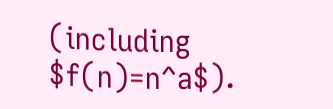(including $f(n)=n^a$).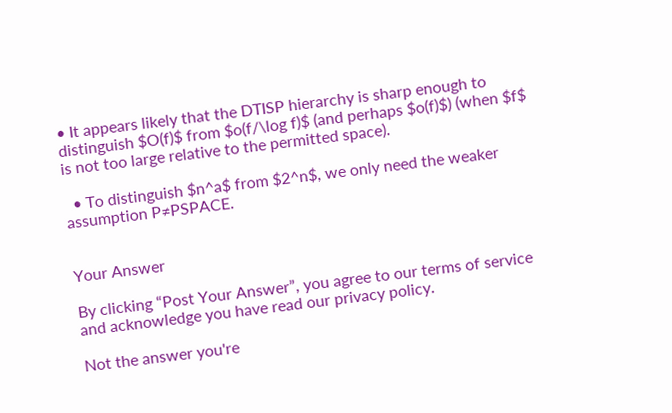• It appears likely that the DTISP hierarchy is sharp enough to distinguish $O(f)$ from $o(f/\log f)$ (and perhaps $o(f)$) (when $f$ is not too large relative to the permitted space).

  • To distinguish $n^a$ from $2^n$, we only need the weaker assumption P≠PSPACE.


Your Answer

By clicking “Post Your Answer”, you agree to our terms of service and acknowledge you have read our privacy policy.

Not the answer you're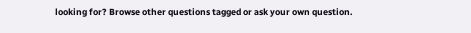looking for? Browse other questions tagged or ask your own question.